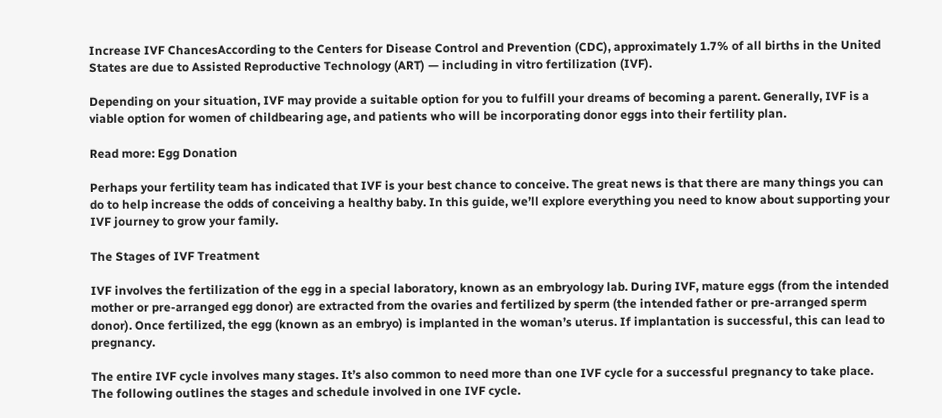Increase IVF ChancesAccording to the Centers for Disease Control and Prevention (CDC), approximately 1.7% of all births in the United States are due to Assisted Reproductive Technology (ART) — including in vitro fertilization (IVF).

Depending on your situation, IVF may provide a suitable option for you to fulfill your dreams of becoming a parent. Generally, IVF is a viable option for women of childbearing age, and patients who will be incorporating donor eggs into their fertility plan.

Read more: Egg Donation

Perhaps your fertility team has indicated that IVF is your best chance to conceive. The great news is that there are many things you can do to help increase the odds of conceiving a healthy baby. In this guide, we’ll explore everything you need to know about supporting your IVF journey to grow your family.

The Stages of IVF Treatment

IVF involves the fertilization of the egg in a special laboratory, known as an embryology lab. During IVF, mature eggs (from the intended mother or pre-arranged egg donor) are extracted from the ovaries and fertilized by sperm (the intended father or pre-arranged sperm donor). Once fertilized, the egg (known as an embryo) is implanted in the woman’s uterus. If implantation is successful, this can lead to pregnancy.

The entire IVF cycle involves many stages. It’s also common to need more than one IVF cycle for a successful pregnancy to take place. The following outlines the stages and schedule involved in one IVF cycle.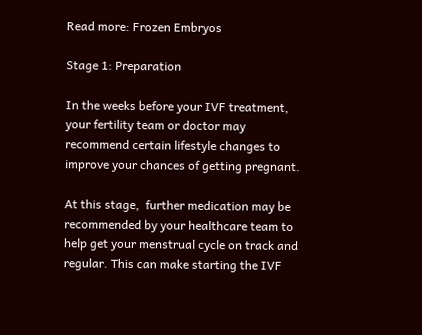Read more: Frozen Embryos

Stage 1: Preparation

In the weeks before your IVF treatment, your fertility team or doctor may recommend certain lifestyle changes to improve your chances of getting pregnant.

At this stage,  further medication may be recommended by your healthcare team to help get your menstrual cycle on track and regular. This can make starting the IVF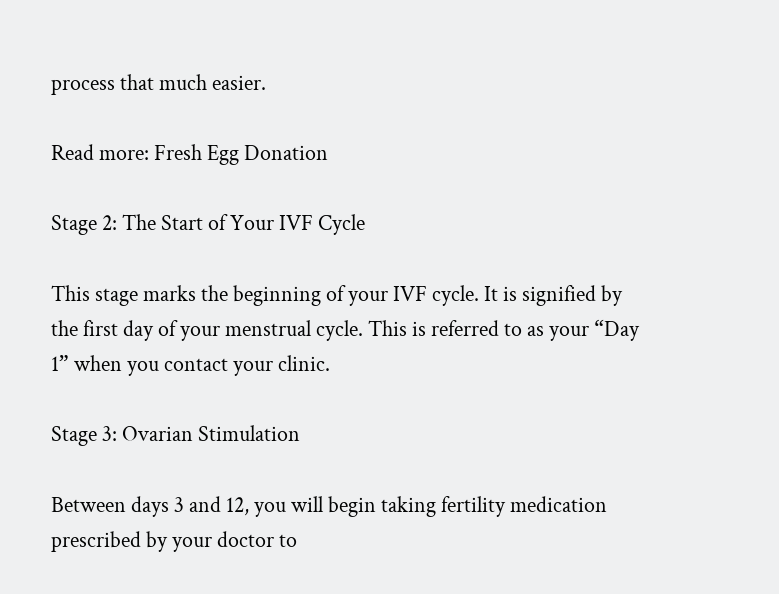process that much easier.

Read more: Fresh Egg Donation

Stage 2: The Start of Your IVF Cycle

This stage marks the beginning of your IVF cycle. It is signified by the first day of your menstrual cycle. This is referred to as your “Day 1” when you contact your clinic.

Stage 3: Ovarian Stimulation

Between days 3 and 12, you will begin taking fertility medication prescribed by your doctor to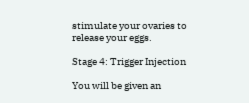stimulate your ovaries to release your eggs.

Stage 4: Trigger Injection

You will be given an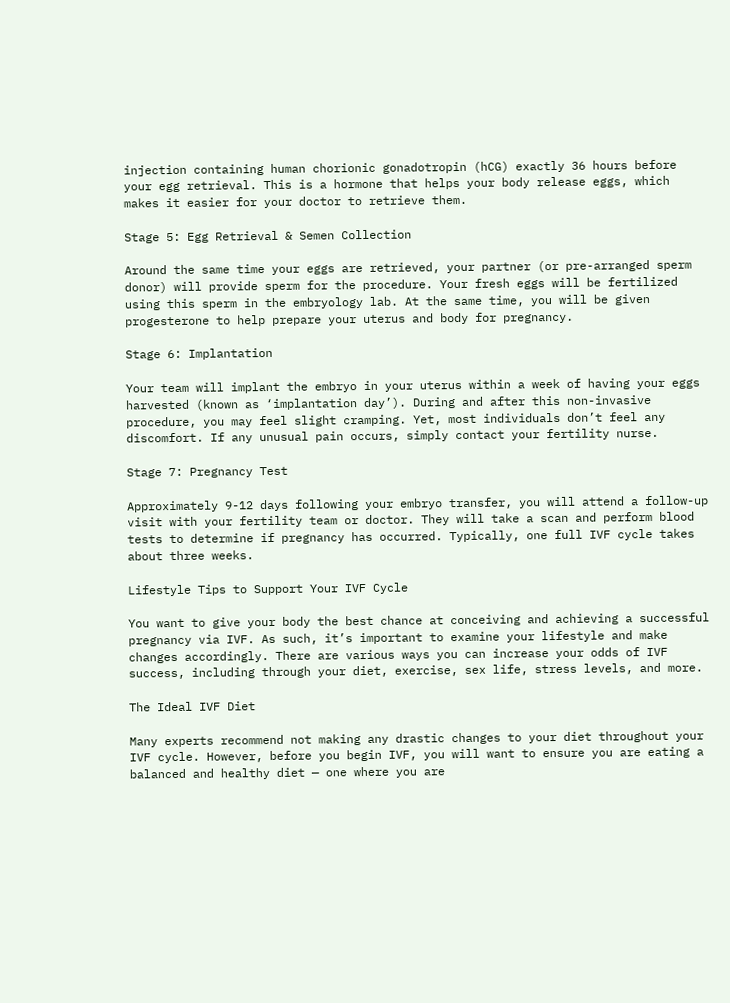injection containing human chorionic gonadotropin (hCG) exactly 36 hours before your egg retrieval. This is a hormone that helps your body release eggs, which makes it easier for your doctor to retrieve them.

Stage 5: Egg Retrieval & Semen Collection

Around the same time your eggs are retrieved, your partner (or pre-arranged sperm donor) will provide sperm for the procedure. Your fresh eggs will be fertilized using this sperm in the embryology lab. At the same time, you will be given progesterone to help prepare your uterus and body for pregnancy.

Stage 6: Implantation

Your team will implant the embryo in your uterus within a week of having your eggs harvested (known as ‘implantation day’). During and after this non-invasive procedure, you may feel slight cramping. Yet, most individuals don’t feel any discomfort. If any unusual pain occurs, simply contact your fertility nurse.

Stage 7: Pregnancy Test

Approximately 9-12 days following your embryo transfer, you will attend a follow-up visit with your fertility team or doctor. They will take a scan and perform blood tests to determine if pregnancy has occurred. Typically, one full IVF cycle takes about three weeks.

Lifestyle Tips to Support Your IVF Cycle

You want to give your body the best chance at conceiving and achieving a successful pregnancy via IVF. As such, it’s important to examine your lifestyle and make changes accordingly. There are various ways you can increase your odds of IVF success, including through your diet, exercise, sex life, stress levels, and more.

The Ideal IVF Diet

Many experts recommend not making any drastic changes to your diet throughout your IVF cycle. However, before you begin IVF, you will want to ensure you are eating a balanced and healthy diet — one where you are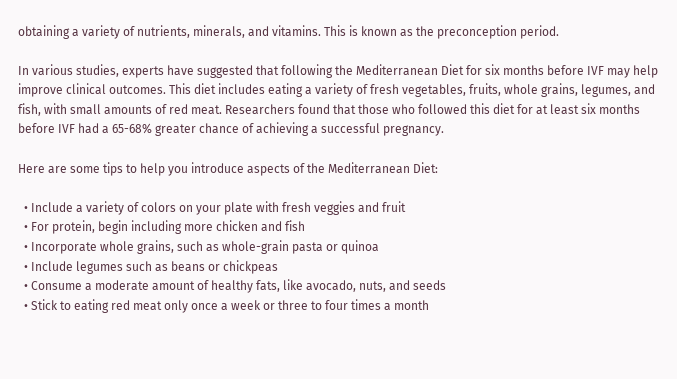obtaining a variety of nutrients, minerals, and vitamins. This is known as the preconception period.

In various studies, experts have suggested that following the Mediterranean Diet for six months before IVF may help improve clinical outcomes. This diet includes eating a variety of fresh vegetables, fruits, whole grains, legumes, and fish, with small amounts of red meat. Researchers found that those who followed this diet for at least six months before IVF had a 65-68% greater chance of achieving a successful pregnancy.

Here are some tips to help you introduce aspects of the Mediterranean Diet:

  • Include a variety of colors on your plate with fresh veggies and fruit
  • For protein, begin including more chicken and fish
  • Incorporate whole grains, such as whole-grain pasta or quinoa
  • Include legumes such as beans or chickpeas
  • Consume a moderate amount of healthy fats, like avocado, nuts, and seeds
  • Stick to eating red meat only once a week or three to four times a month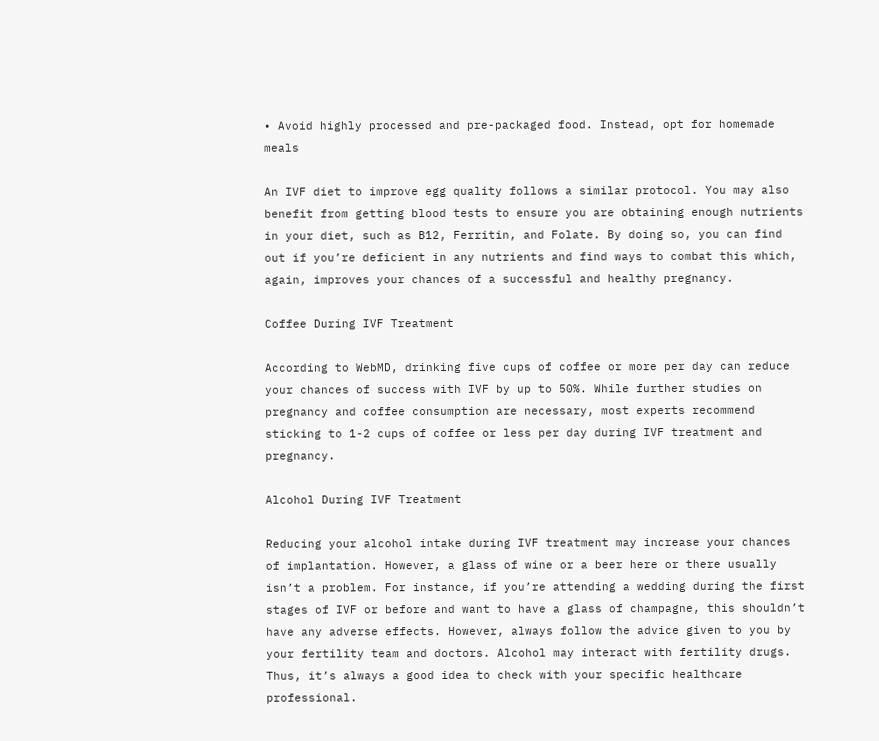• Avoid highly processed and pre-packaged food. Instead, opt for homemade meals

An IVF diet to improve egg quality follows a similar protocol. You may also benefit from getting blood tests to ensure you are obtaining enough nutrients in your diet, such as B12, Ferritin, and Folate. By doing so, you can find out if you’re deficient in any nutrients and find ways to combat this which, again, improves your chances of a successful and healthy pregnancy.

Coffee During IVF Treatment

According to WebMD, drinking five cups of coffee or more per day can reduce your chances of success with IVF by up to 50%. While further studies on pregnancy and coffee consumption are necessary, most experts recommend sticking to 1-2 cups of coffee or less per day during IVF treatment and pregnancy.

Alcohol During IVF Treatment

Reducing your alcohol intake during IVF treatment may increase your chances of implantation. However, a glass of wine or a beer here or there usually isn’t a problem. For instance, if you’re attending a wedding during the first stages of IVF or before and want to have a glass of champagne, this shouldn’t have any adverse effects. However, always follow the advice given to you by your fertility team and doctors. Alcohol may interact with fertility drugs. Thus, it’s always a good idea to check with your specific healthcare professional.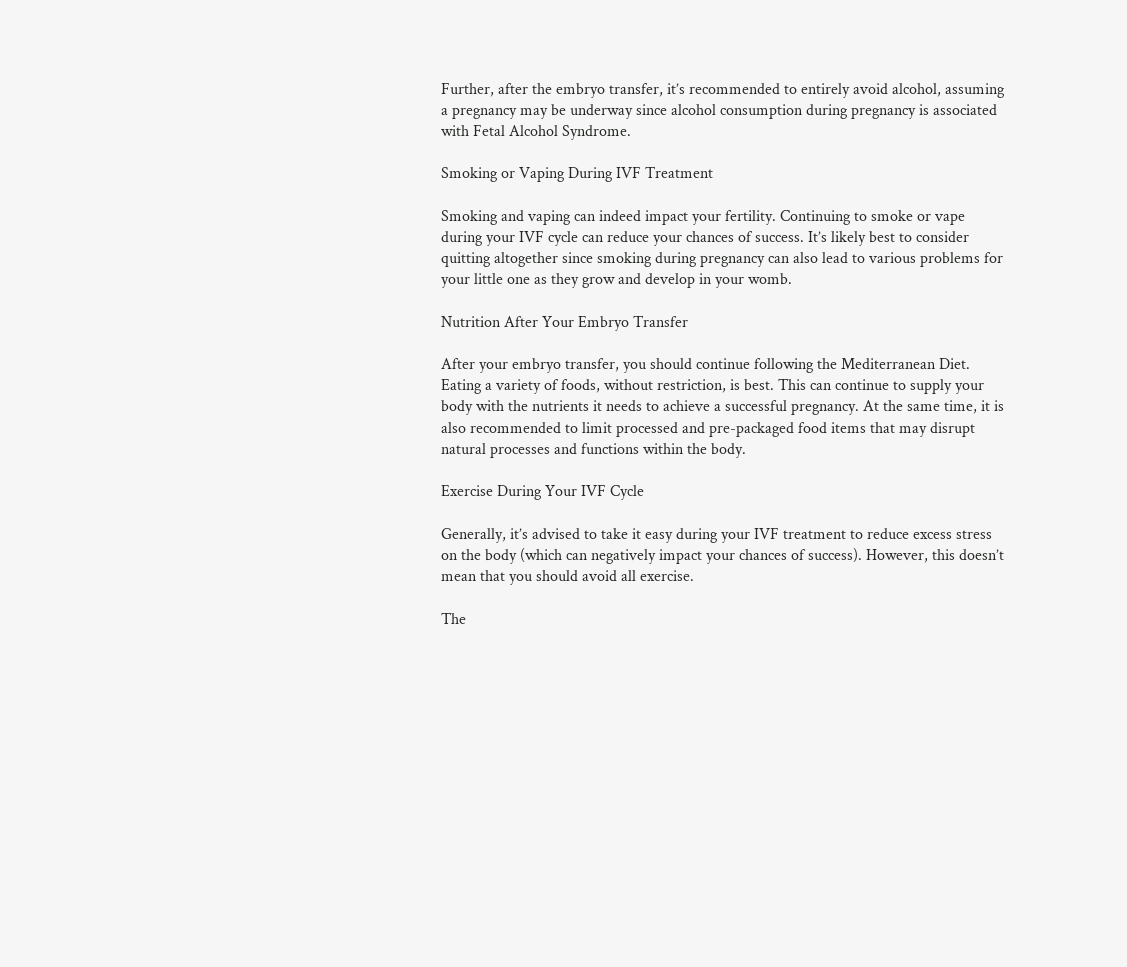Further, after the embryo transfer, it’s recommended to entirely avoid alcohol, assuming a pregnancy may be underway since alcohol consumption during pregnancy is associated with Fetal Alcohol Syndrome.

Smoking or Vaping During IVF Treatment

Smoking and vaping can indeed impact your fertility. Continuing to smoke or vape during your IVF cycle can reduce your chances of success. It’s likely best to consider quitting altogether since smoking during pregnancy can also lead to various problems for your little one as they grow and develop in your womb.

Nutrition After Your Embryo Transfer

After your embryo transfer, you should continue following the Mediterranean Diet. Eating a variety of foods, without restriction, is best. This can continue to supply your body with the nutrients it needs to achieve a successful pregnancy. At the same time, it is also recommended to limit processed and pre-packaged food items that may disrupt natural processes and functions within the body.

Exercise During Your IVF Cycle

Generally, it’s advised to take it easy during your IVF treatment to reduce excess stress on the body (which can negatively impact your chances of success). However, this doesn’t mean that you should avoid all exercise.

The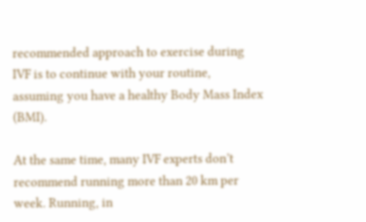recommended approach to exercise during IVF is to continue with your routine, assuming you have a healthy Body Mass Index (BMI).

At the same time, many IVF experts don’t recommend running more than 20 km per week. Running, in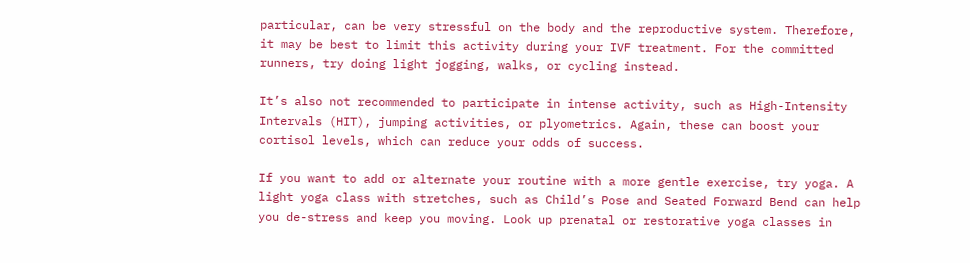particular, can be very stressful on the body and the reproductive system. Therefore, it may be best to limit this activity during your IVF treatment. For the committed runners, try doing light jogging, walks, or cycling instead.

It’s also not recommended to participate in intense activity, such as High-Intensity Intervals (HIT), jumping activities, or plyometrics. Again, these can boost your cortisol levels, which can reduce your odds of success.

If you want to add or alternate your routine with a more gentle exercise, try yoga. A light yoga class with stretches, such as Child’s Pose and Seated Forward Bend can help you de-stress and keep you moving. Look up prenatal or restorative yoga classes in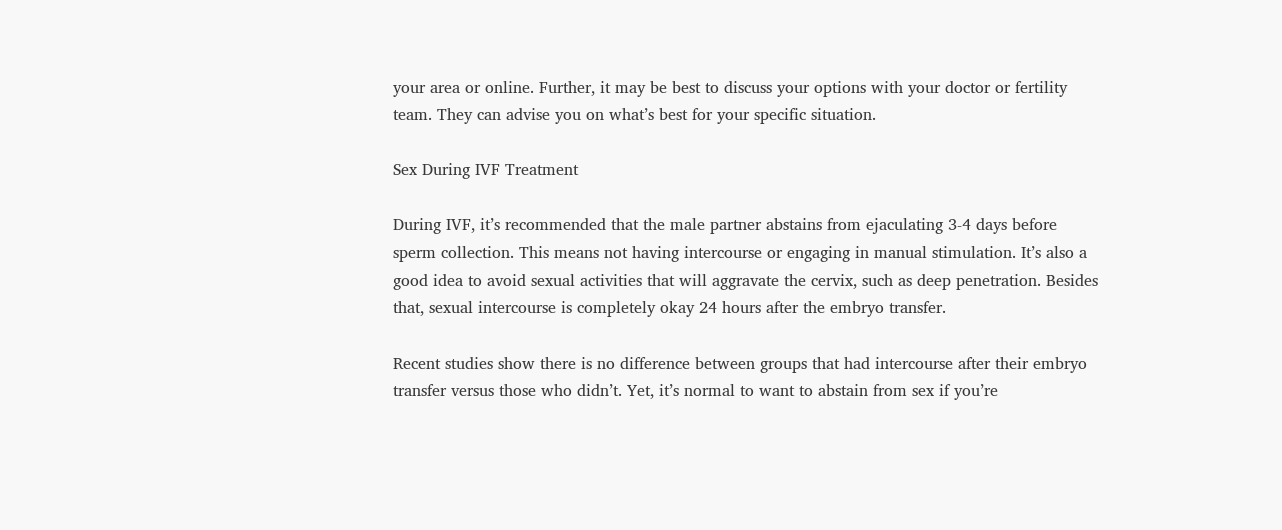your area or online. Further, it may be best to discuss your options with your doctor or fertility team. They can advise you on what’s best for your specific situation.

Sex During IVF Treatment

During IVF, it’s recommended that the male partner abstains from ejaculating 3-4 days before sperm collection. This means not having intercourse or engaging in manual stimulation. It’s also a good idea to avoid sexual activities that will aggravate the cervix, such as deep penetration. Besides that, sexual intercourse is completely okay 24 hours after the embryo transfer.

Recent studies show there is no difference between groups that had intercourse after their embryo transfer versus those who didn’t. Yet, it’s normal to want to abstain from sex if you’re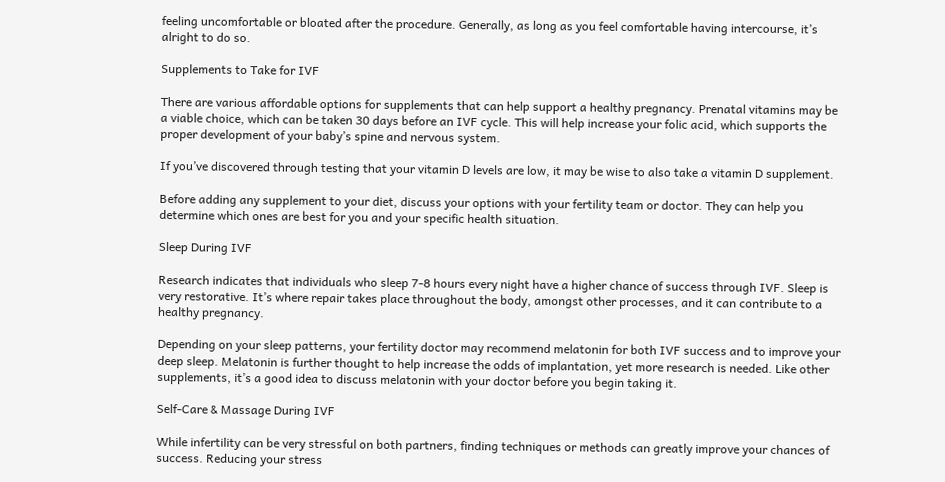feeling uncomfortable or bloated after the procedure. Generally, as long as you feel comfortable having intercourse, it’s alright to do so.

Supplements to Take for IVF

There are various affordable options for supplements that can help support a healthy pregnancy. Prenatal vitamins may be a viable choice, which can be taken 30 days before an IVF cycle. This will help increase your folic acid, which supports the proper development of your baby’s spine and nervous system.

If you’ve discovered through testing that your vitamin D levels are low, it may be wise to also take a vitamin D supplement.

Before adding any supplement to your diet, discuss your options with your fertility team or doctor. They can help you determine which ones are best for you and your specific health situation.

Sleep During IVF

Research indicates that individuals who sleep 7-8 hours every night have a higher chance of success through IVF. Sleep is very restorative. It’s where repair takes place throughout the body, amongst other processes, and it can contribute to a healthy pregnancy.

Depending on your sleep patterns, your fertility doctor may recommend melatonin for both IVF success and to improve your deep sleep. Melatonin is further thought to help increase the odds of implantation, yet more research is needed. Like other supplements, it’s a good idea to discuss melatonin with your doctor before you begin taking it.

Self-Care & Massage During IVF

While infertility can be very stressful on both partners, finding techniques or methods can greatly improve your chances of success. Reducing your stress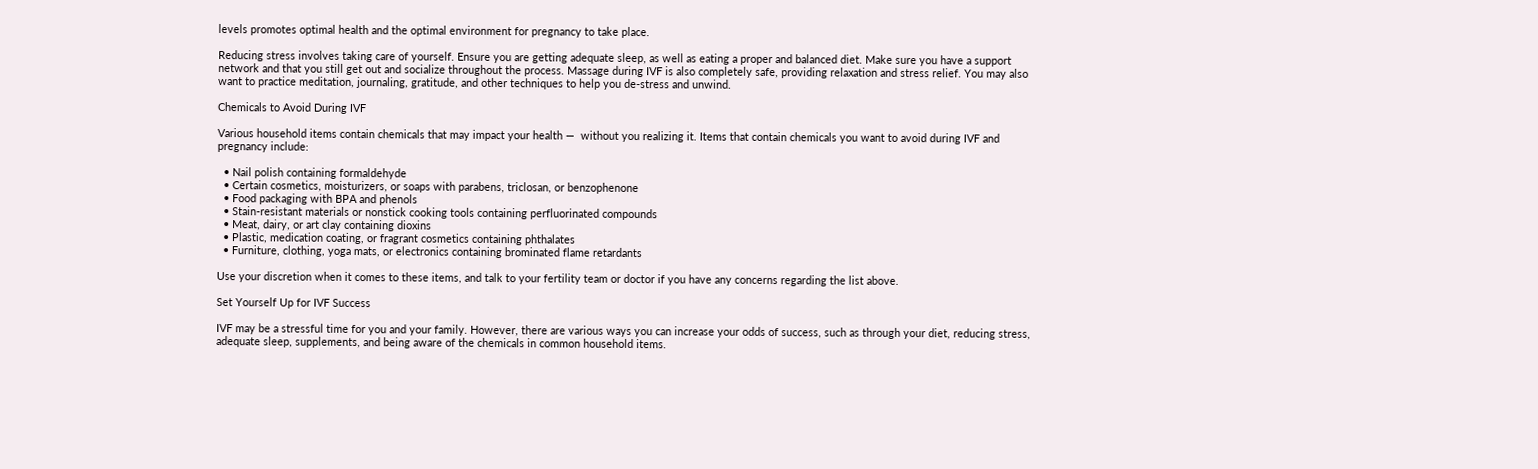levels promotes optimal health and the optimal environment for pregnancy to take place.

Reducing stress involves taking care of yourself. Ensure you are getting adequate sleep, as well as eating a proper and balanced diet. Make sure you have a support network and that you still get out and socialize throughout the process. Massage during IVF is also completely safe, providing relaxation and stress relief. You may also want to practice meditation, journaling, gratitude, and other techniques to help you de-stress and unwind.

Chemicals to Avoid During IVF

Various household items contain chemicals that may impact your health —  without you realizing it. Items that contain chemicals you want to avoid during IVF and pregnancy include:

  • Nail polish containing formaldehyde
  • Certain cosmetics, moisturizers, or soaps with parabens, triclosan, or benzophenone
  • Food packaging with BPA and phenols
  • Stain-resistant materials or nonstick cooking tools containing perfluorinated compounds
  • Meat, dairy, or art clay containing dioxins
  • Plastic, medication coating, or fragrant cosmetics containing phthalates
  • Furniture, clothing, yoga mats, or electronics containing brominated flame retardants

Use your discretion when it comes to these items, and talk to your fertility team or doctor if you have any concerns regarding the list above.

Set Yourself Up for IVF Success

IVF may be a stressful time for you and your family. However, there are various ways you can increase your odds of success, such as through your diet, reducing stress, adequate sleep, supplements, and being aware of the chemicals in common household items.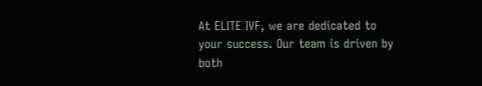At ELITE IVF, we are dedicated to your success. Our team is driven by both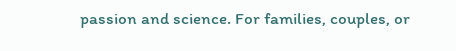passion and science. For families, couples, or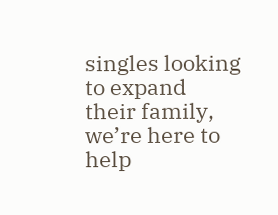singles looking to expand their family, we’re here to help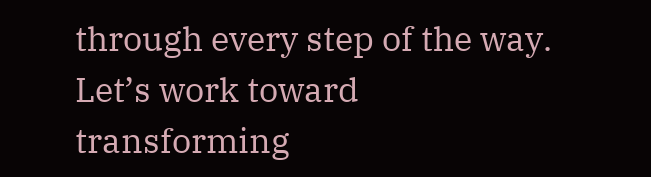through every step of the way. Let’s work toward transforming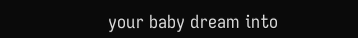your baby dream into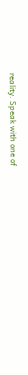reality. Speak with one of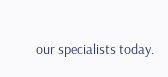our specialists today.